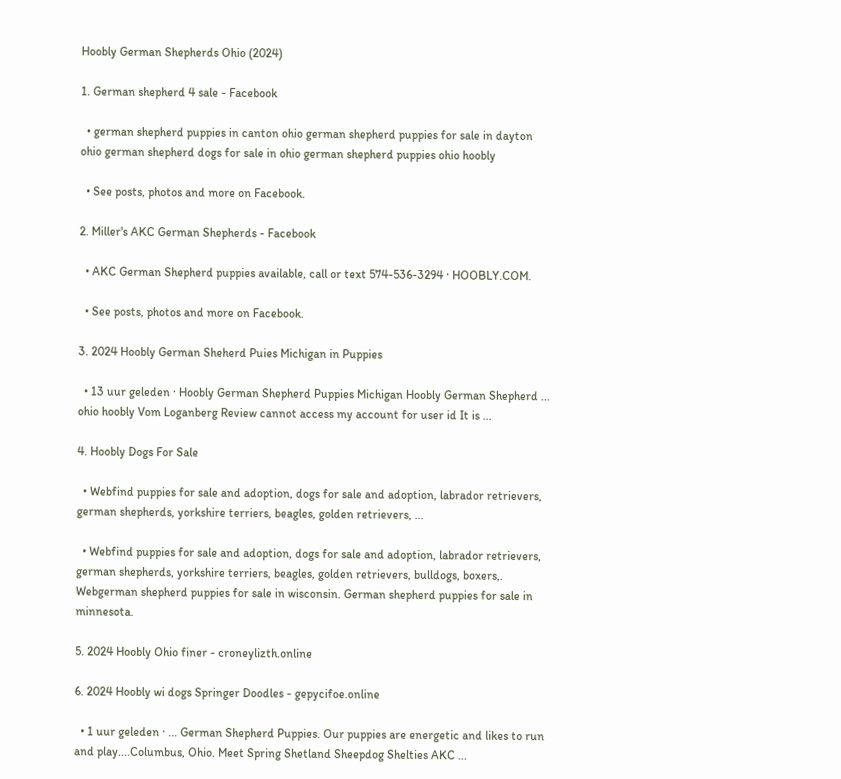Hoobly German Shepherds Ohio (2024)

1. German shepherd 4 sale - Facebook

  • german shepherd puppies in canton ohio german shepherd puppies for sale in dayton ohio german shepherd dogs for sale in ohio german shepherd puppies ohio hoobly

  • See posts, photos and more on Facebook.

2. Miller's AKC German Shepherds - Facebook

  • AKC German Shepherd puppies available, call or text 574-536-3294 · HOOBLY.COM.

  • See posts, photos and more on Facebook.

3. 2024 Hoobly German Sheherd Puies Michigan in Puppies

  • 13 uur geleden · Hoobly German Shepherd Puppies Michigan Hoobly German Shepherd ... ohio hoobly Vom Loganberg Review cannot access my account for user id It is ...

4. Hoobly Dogs For Sale

  • Webfind puppies for sale and adoption, dogs for sale and adoption, labrador retrievers, german shepherds, yorkshire terriers, beagles, golden retrievers, ...

  • Webfind puppies for sale and adoption, dogs for sale and adoption, labrador retrievers, german shepherds, yorkshire terriers, beagles, golden retrievers, bulldogs, boxers,. Webgerman shepherd puppies for sale in wisconsin. German shepherd puppies for sale in minnesota.

5. 2024 Hoobly Ohio finer - croneylizth.online

6. 2024 Hoobly wi dogs Springer Doodles - gepycifoe.online

  • 1 uur geleden · ... German Shepherd Puppies. Our puppies are energetic and likes to run and play....Columbus, Ohio. Meet Spring Shetland Sheepdog Shelties AKC ...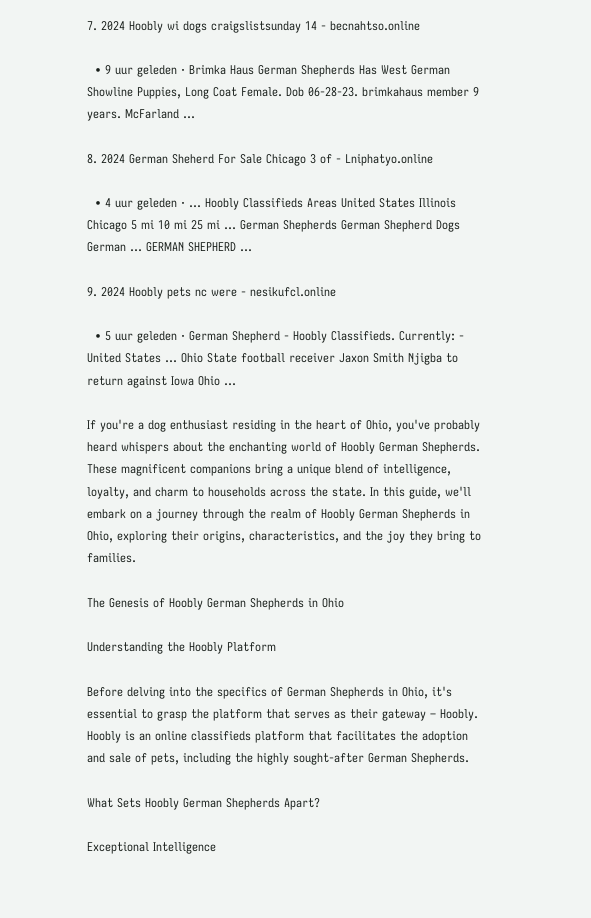7. 2024 Hoobly wi dogs craigslistsunday 14 - becnahtso.online

  • 9 uur geleden · Brimka Haus German Shepherds Has West German Showline Puppies, Long Coat Female. Dob 06-28-23. brimkahaus member 9 years. McFarland ...

8. 2024 German Sheherd For Sale Chicago 3 of - Lniphatyo.online

  • 4 uur geleden · ... Hoobly Classifieds Areas United States Illinois Chicago 5 mi 10 mi 25 mi ... German Shepherds German Shepherd Dogs German … GERMAN SHEPHERD ...

9. 2024 Hoobly pets nc were - nesikufcl.online

  • 5 uur geleden · German Shepherd - Hoobly Classifieds. Currently: - United States ... Ohio State football receiver Jaxon Smith Njigba to return against Iowa Ohio ...

If you're a dog enthusiast residing in the heart of Ohio, you've probably heard whispers about the enchanting world of Hoobly German Shepherds. These magnificent companions bring a unique blend of intelligence, loyalty, and charm to households across the state. In this guide, we'll embark on a journey through the realm of Hoobly German Shepherds in Ohio, exploring their origins, characteristics, and the joy they bring to families.

The Genesis of Hoobly German Shepherds in Ohio

Understanding the Hoobly Platform

Before delving into the specifics of German Shepherds in Ohio, it's essential to grasp the platform that serves as their gateway – Hoobly. Hoobly is an online classifieds platform that facilitates the adoption and sale of pets, including the highly sought-after German Shepherds.

What Sets Hoobly German Shepherds Apart?

Exceptional Intelligence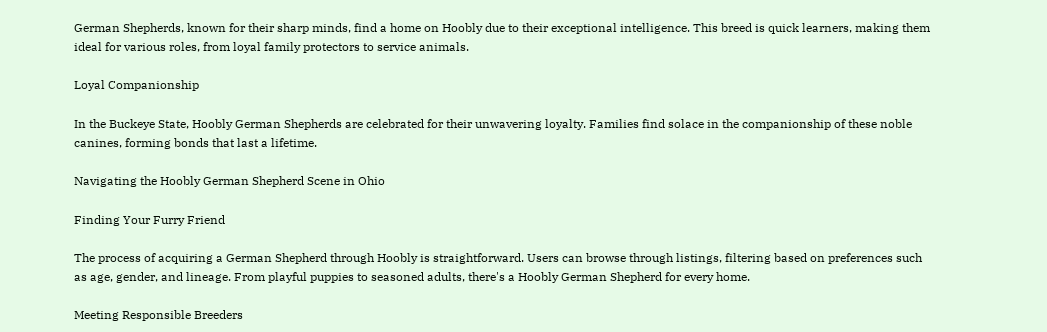German Shepherds, known for their sharp minds, find a home on Hoobly due to their exceptional intelligence. This breed is quick learners, making them ideal for various roles, from loyal family protectors to service animals.

Loyal Companionship

In the Buckeye State, Hoobly German Shepherds are celebrated for their unwavering loyalty. Families find solace in the companionship of these noble canines, forming bonds that last a lifetime.

Navigating the Hoobly German Shepherd Scene in Ohio

Finding Your Furry Friend

The process of acquiring a German Shepherd through Hoobly is straightforward. Users can browse through listings, filtering based on preferences such as age, gender, and lineage. From playful puppies to seasoned adults, there's a Hoobly German Shepherd for every home.

Meeting Responsible Breeders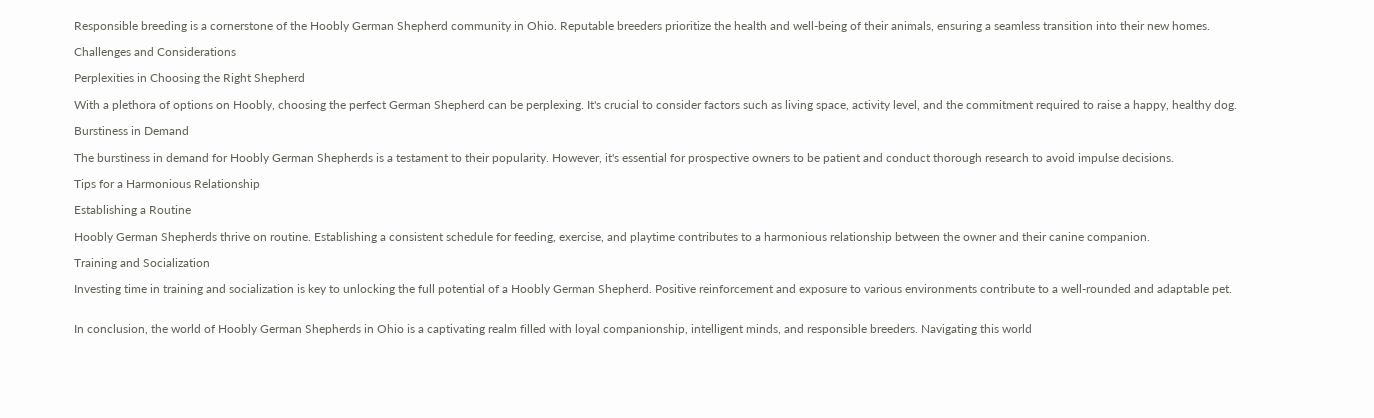Responsible breeding is a cornerstone of the Hoobly German Shepherd community in Ohio. Reputable breeders prioritize the health and well-being of their animals, ensuring a seamless transition into their new homes.

Challenges and Considerations

Perplexities in Choosing the Right Shepherd

With a plethora of options on Hoobly, choosing the perfect German Shepherd can be perplexing. It's crucial to consider factors such as living space, activity level, and the commitment required to raise a happy, healthy dog.

Burstiness in Demand

The burstiness in demand for Hoobly German Shepherds is a testament to their popularity. However, it's essential for prospective owners to be patient and conduct thorough research to avoid impulse decisions.

Tips for a Harmonious Relationship

Establishing a Routine

Hoobly German Shepherds thrive on routine. Establishing a consistent schedule for feeding, exercise, and playtime contributes to a harmonious relationship between the owner and their canine companion.

Training and Socialization

Investing time in training and socialization is key to unlocking the full potential of a Hoobly German Shepherd. Positive reinforcement and exposure to various environments contribute to a well-rounded and adaptable pet.


In conclusion, the world of Hoobly German Shepherds in Ohio is a captivating realm filled with loyal companionship, intelligent minds, and responsible breeders. Navigating this world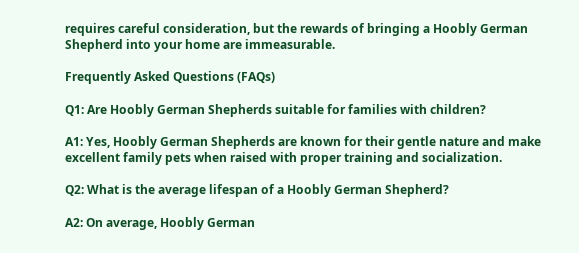requires careful consideration, but the rewards of bringing a Hoobly German Shepherd into your home are immeasurable.

Frequently Asked Questions (FAQs)

Q1: Are Hoobly German Shepherds suitable for families with children?

A1: Yes, Hoobly German Shepherds are known for their gentle nature and make excellent family pets when raised with proper training and socialization.

Q2: What is the average lifespan of a Hoobly German Shepherd?

A2: On average, Hoobly German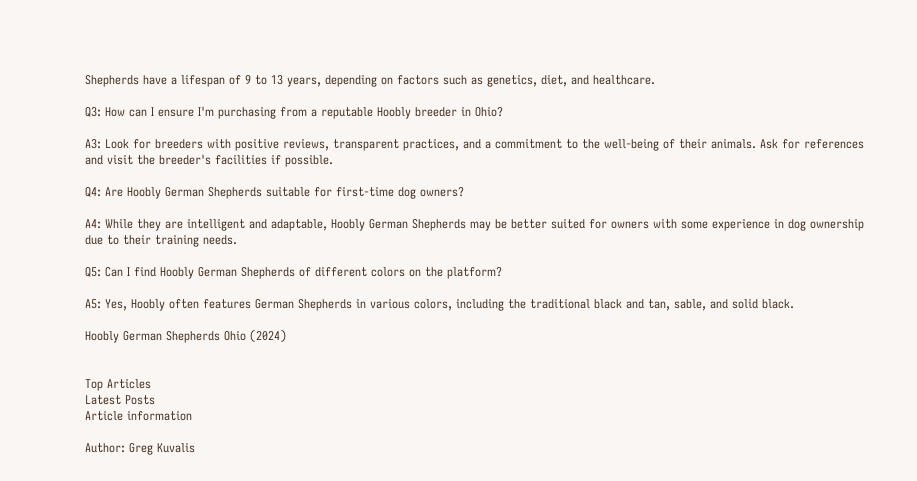Shepherds have a lifespan of 9 to 13 years, depending on factors such as genetics, diet, and healthcare.

Q3: How can I ensure I'm purchasing from a reputable Hoobly breeder in Ohio?

A3: Look for breeders with positive reviews, transparent practices, and a commitment to the well-being of their animals. Ask for references and visit the breeder's facilities if possible.

Q4: Are Hoobly German Shepherds suitable for first-time dog owners?

A4: While they are intelligent and adaptable, Hoobly German Shepherds may be better suited for owners with some experience in dog ownership due to their training needs.

Q5: Can I find Hoobly German Shepherds of different colors on the platform?

A5: Yes, Hoobly often features German Shepherds in various colors, including the traditional black and tan, sable, and solid black.

Hoobly German Shepherds Ohio (2024)


Top Articles
Latest Posts
Article information

Author: Greg Kuvalis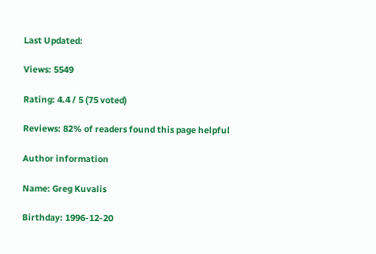Last Updated:

Views: 5549

Rating: 4.4 / 5 (75 voted)

Reviews: 82% of readers found this page helpful

Author information

Name: Greg Kuvalis

Birthday: 1996-12-20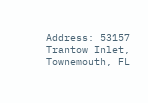Address: 53157 Trantow Inlet, Townemouth, FL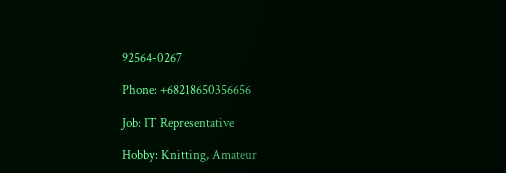92564-0267

Phone: +68218650356656

Job: IT Representative

Hobby: Knitting, Amateur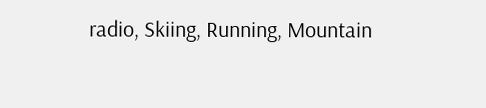radio, Skiing, Running, Mountain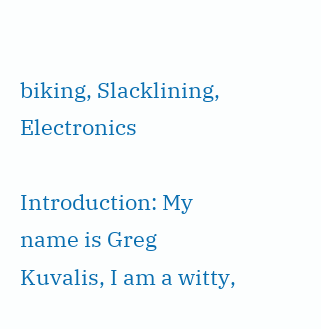biking, Slacklining, Electronics

Introduction: My name is Greg Kuvalis, I am a witty,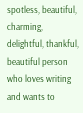spotless, beautiful, charming, delightful, thankful, beautiful person who loves writing and wants to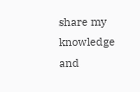share my knowledge and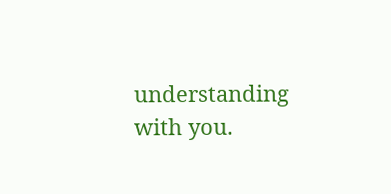understanding with you.